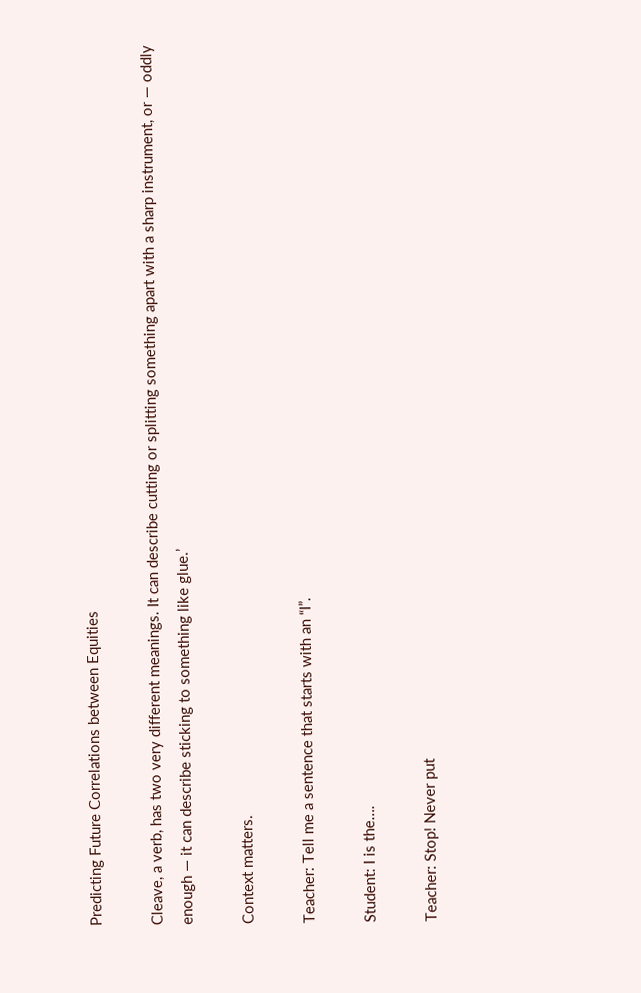Predicting Future Correlations between Equities

Cleave, a verb, has two very different meanings. It can describe cutting or splitting something apart with a sharp instrument, or — oddly enough — it can describe sticking to something like glue.’

Context matters.

Teacher: Tell me a sentence that starts with an “I”.

Student: I is the….

Teacher: Stop! Never put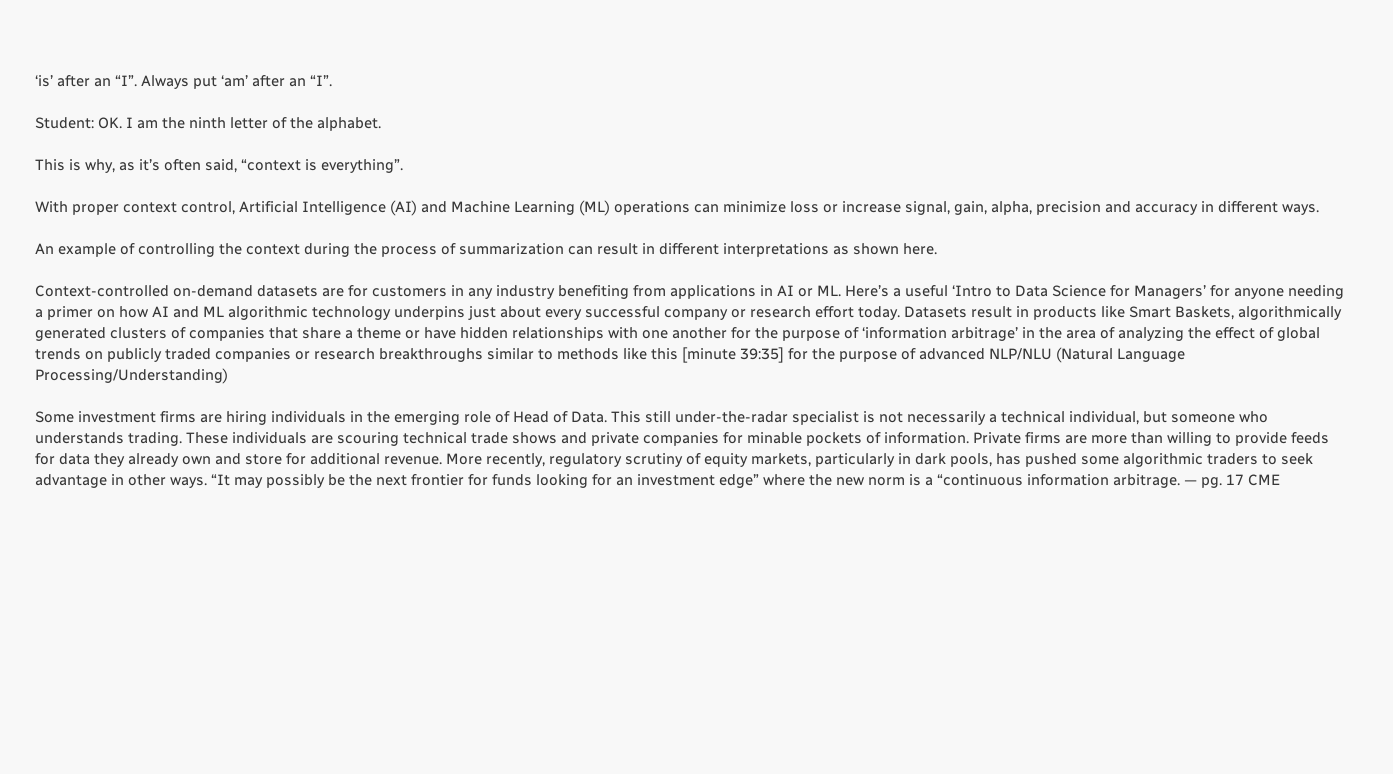‘is’ after an “I”. Always put ‘am’ after an “I”.

Student: OK. I am the ninth letter of the alphabet.

This is why, as it’s often said, “context is everything”.

With proper context control, Artificial Intelligence (AI) and Machine Learning (ML) operations can minimize loss or increase signal, gain, alpha, precision and accuracy in different ways.

An example of controlling the context during the process of summarization can result in different interpretations as shown here.

Context-controlled on-demand datasets are for customers in any industry benefiting from applications in AI or ML. Here’s a useful ‘Intro to Data Science for Managers’ for anyone needing a primer on how AI and ML algorithmic technology underpins just about every successful company or research effort today. Datasets result in products like Smart Baskets, algorithmically generated clusters of companies that share a theme or have hidden relationships with one another for the purpose of ‘information arbitrage’ in the area of analyzing the effect of global trends on publicly traded companies or research breakthroughs similar to methods like this [minute 39:35] for the purpose of advanced NLP/NLU (Natural Language Processing/Understanding)

Some investment firms are hiring individuals in the emerging role of Head of Data. This still under-the-radar specialist is not necessarily a technical individual, but someone who understands trading. These individuals are scouring technical trade shows and private companies for minable pockets of information. Private firms are more than willing to provide feeds for data they already own and store for additional revenue. More recently, regulatory scrutiny of equity markets, particularly in dark pools, has pushed some algorithmic traders to seek advantage in other ways. “It may possibly be the next frontier for funds looking for an investment edge” where the new norm is a “continuous information arbitrage. — pg. 17 CME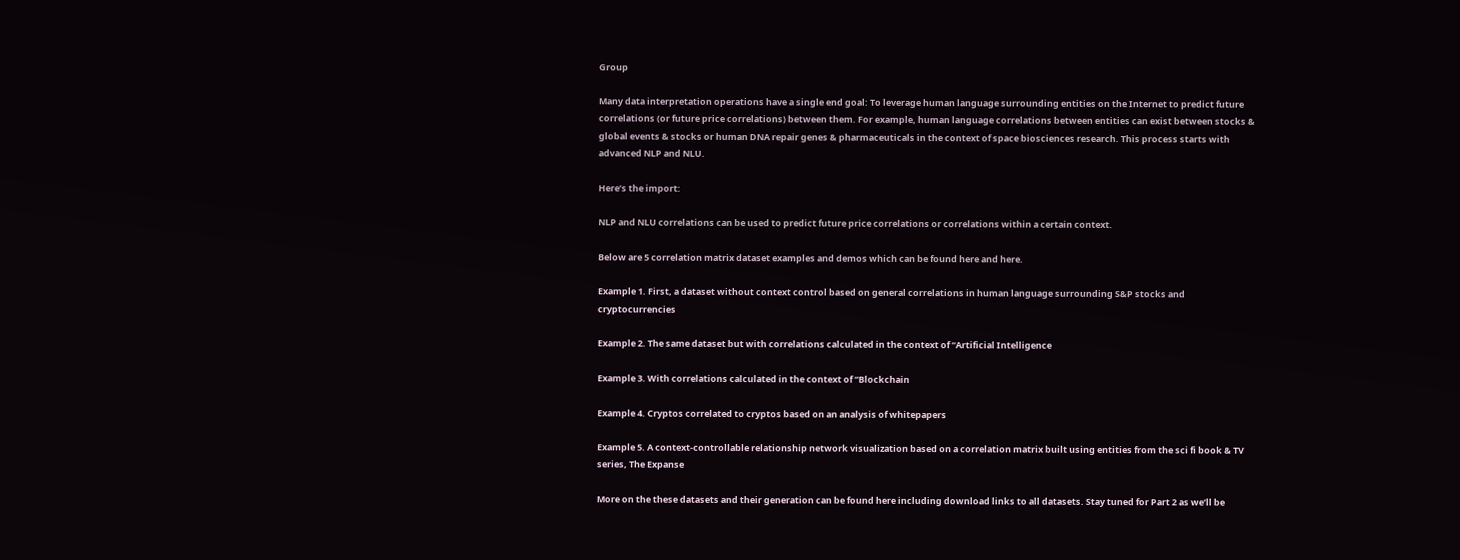Group

Many data interpretation operations have a single end goal: To leverage human language surrounding entities on the Internet to predict future correlations (or future price correlations) between them. For example, human language correlations between entities can exist between stocks & global events & stocks or human DNA repair genes & pharmaceuticals in the context of space biosciences research. This process starts with advanced NLP and NLU.

Here’s the import:

NLP and NLU correlations can be used to predict future price correlations or correlations within a certain context.

Below are 5 correlation matrix dataset examples and demos which can be found here and here.

Example 1. First, a dataset without context control based on general correlations in human language surrounding S&P stocks and cryptocurrencies

Example 2. The same dataset but with correlations calculated in the context of “Artificial Intelligence

Example 3. With correlations calculated in the context of “Blockchain

Example 4. Cryptos correlated to cryptos based on an analysis of whitepapers

Example 5. A context-controllable relationship network visualization based on a correlation matrix built using entities from the sci fi book & TV series, The Expanse

More on the these datasets and their generation can be found here including download links to all datasets. Stay tuned for Part 2 as we’ll be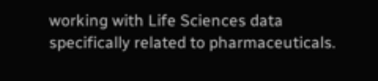working with Life Sciences data specifically related to pharmaceuticals.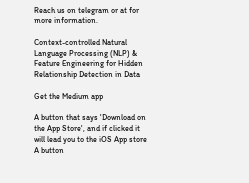Reach us on telegram or at for more information.

Context-controlled Natural Language Processing (NLP) & Feature Engineering for Hidden Relationship Detection in Data

Get the Medium app

A button that says 'Download on the App Store', and if clicked it will lead you to the iOS App store
A button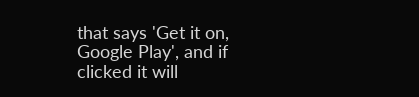that says 'Get it on, Google Play', and if clicked it will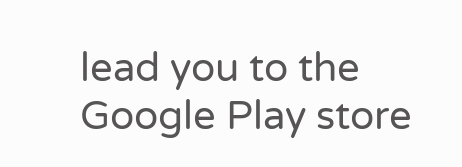lead you to the Google Play store